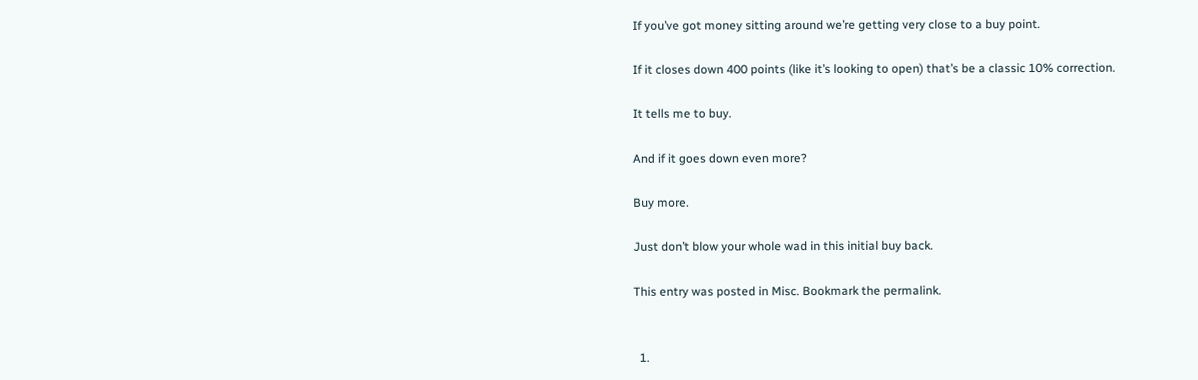If you’ve got money sitting around we’re getting very close to a buy point.

If it closes down 400 points (like it’s looking to open) that’s be a classic 10% correction.

It tells me to buy.

And if it goes down even more?

Buy more.

Just don’t blow your whole wad in this initial buy back.

This entry was posted in Misc. Bookmark the permalink.


  1.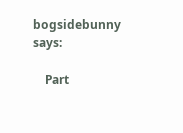bogsidebunny says:

    Part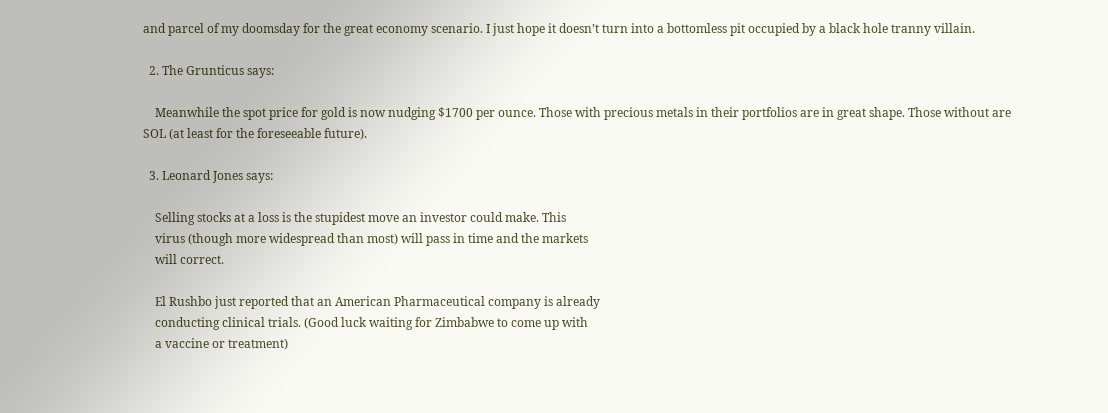and parcel of my doomsday for the great economy scenario. I just hope it doesn’t turn into a bottomless pit occupied by a black hole tranny villain.

  2. The Grunticus says:

    Meanwhile the spot price for gold is now nudging $1700 per ounce. Those with precious metals in their portfolios are in great shape. Those without are SOL (at least for the foreseeable future).

  3. Leonard Jones says:

    Selling stocks at a loss is the stupidest move an investor could make. This
    virus (though more widespread than most) will pass in time and the markets
    will correct.

    El Rushbo just reported that an American Pharmaceutical company is already
    conducting clinical trials. (Good luck waiting for Zimbabwe to come up with
    a vaccine or treatment)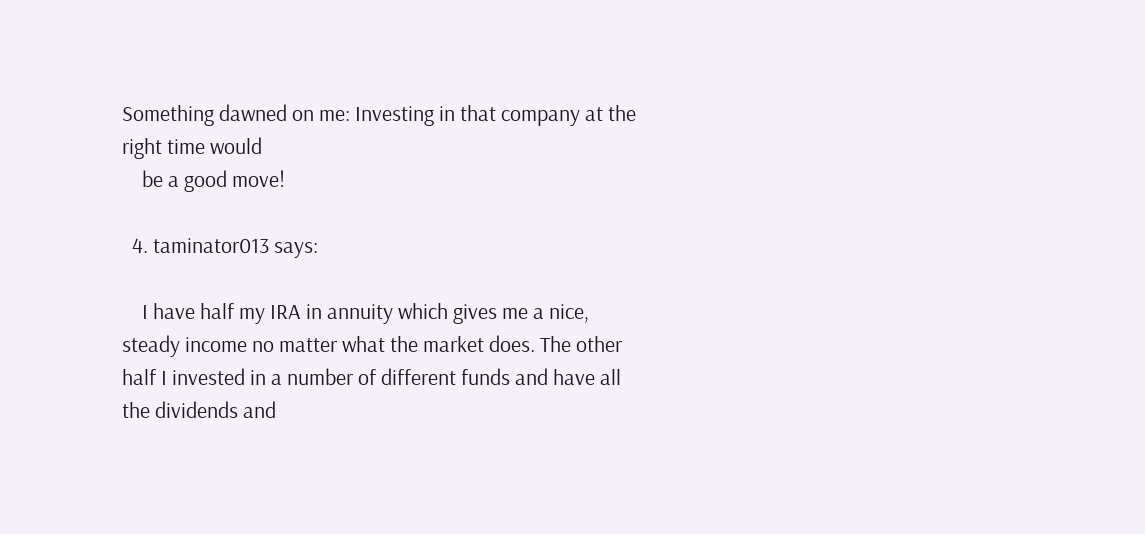Something dawned on me: Investing in that company at the right time would
    be a good move!

  4. taminator013 says:

    I have half my IRA in annuity which gives me a nice, steady income no matter what the market does. The other half I invested in a number of different funds and have all the dividends and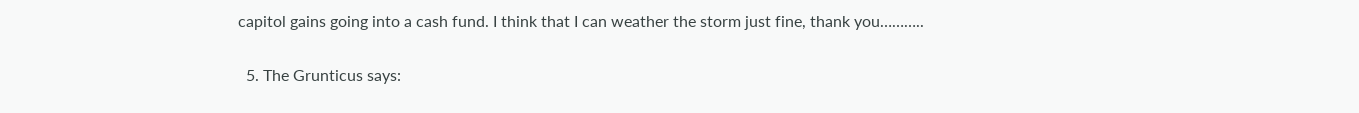capitol gains going into a cash fund. I think that I can weather the storm just fine, thank you………..

  5. The Grunticus says: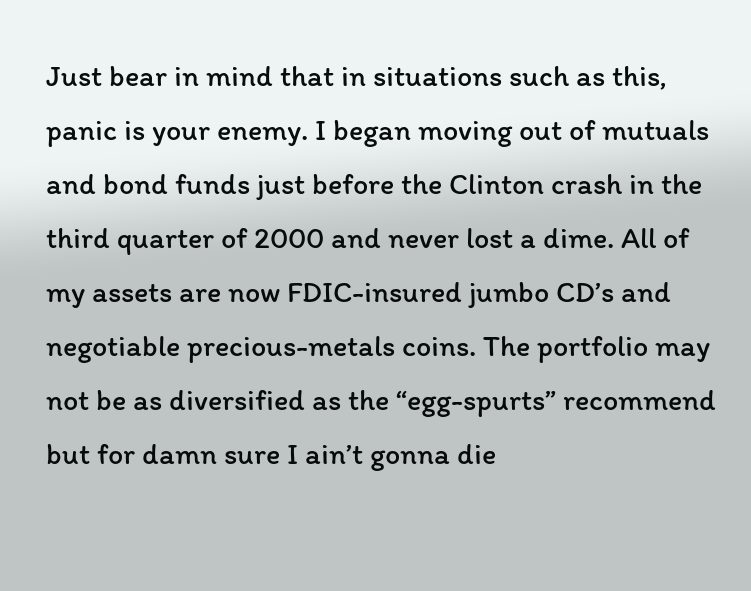Just bear in mind that in situations such as this, panic is your enemy. I began moving out of mutuals and bond funds just before the Clinton crash in the third quarter of 2000 and never lost a dime. All of my assets are now FDIC-insured jumbo CD’s and negotiable precious-metals coins. The portfolio may not be as diversified as the “egg-spurts” recommend but for damn sure I ain’t gonna die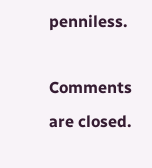penniless.

Comments are closed.